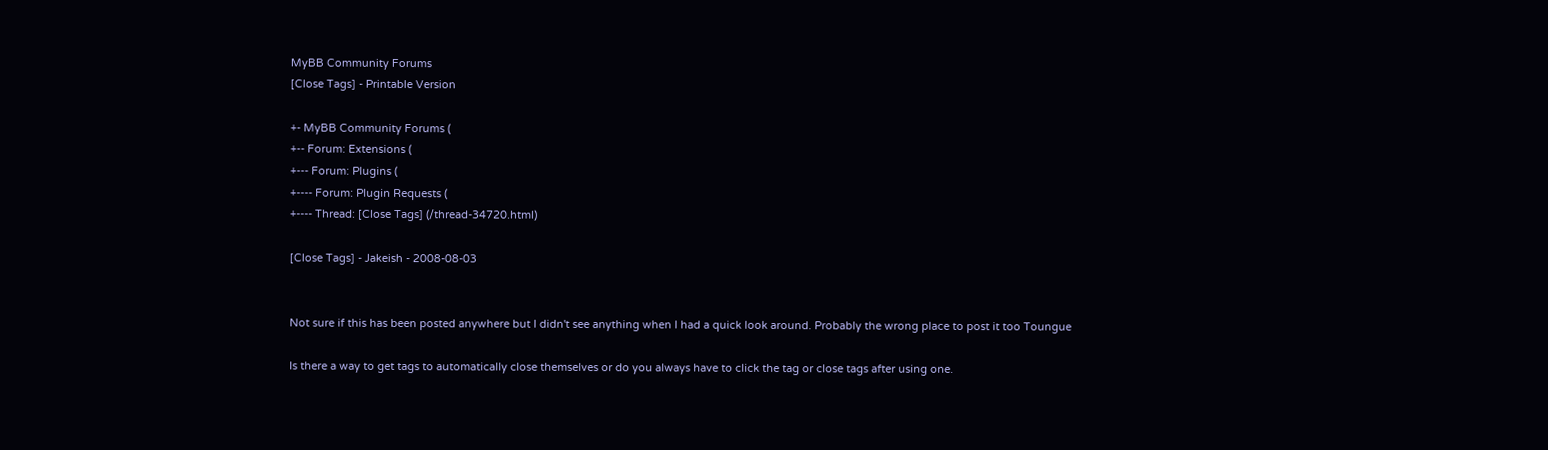MyBB Community Forums
[Close Tags] - Printable Version

+- MyBB Community Forums (
+-- Forum: Extensions (
+--- Forum: Plugins (
+---- Forum: Plugin Requests (
+---- Thread: [Close Tags] (/thread-34720.html)

[Close Tags] - Jakeish - 2008-08-03


Not sure if this has been posted anywhere but I didn't see anything when I had a quick look around. Probably the wrong place to post it too Toungue

Is there a way to get tags to automatically close themselves or do you always have to click the tag or close tags after using one.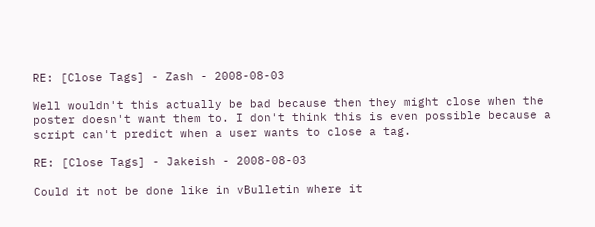RE: [Close Tags] - Zash - 2008-08-03

Well wouldn't this actually be bad because then they might close when the poster doesn't want them to. I don't think this is even possible because a script can't predict when a user wants to close a tag.

RE: [Close Tags] - Jakeish - 2008-08-03

Could it not be done like in vBulletin where it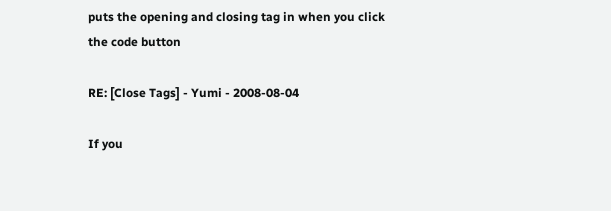puts the opening and closing tag in when you click the code button

RE: [Close Tags] - Yumi - 2008-08-04

If you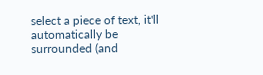select a piece of text, it'll automatically be surrounded (and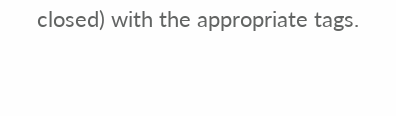closed) with the appropriate tags.